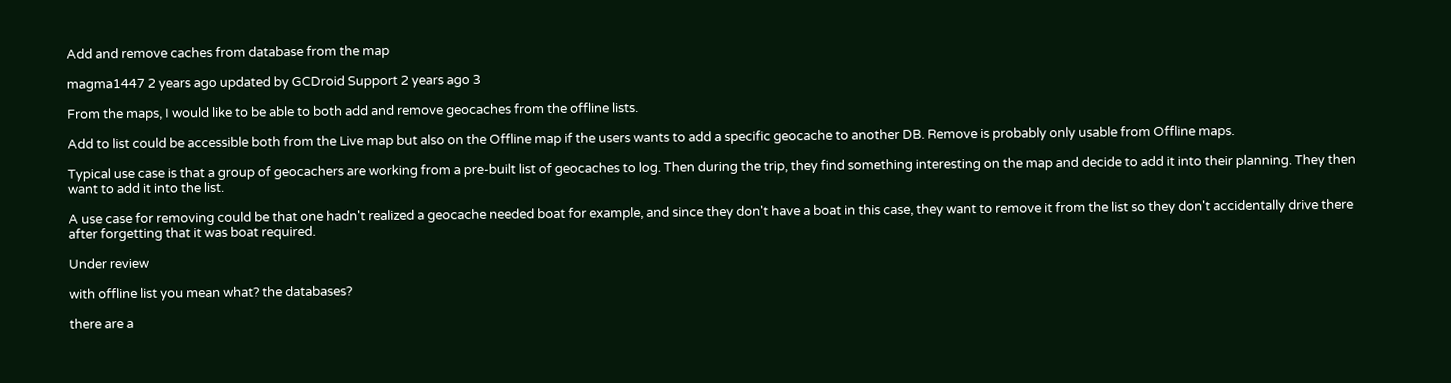Add and remove caches from database from the map

magma1447 2 years ago updated by GCDroid Support 2 years ago 3

From the maps, I would like to be able to both add and remove geocaches from the offline lists.

Add to list could be accessible both from the Live map but also on the Offline map if the users wants to add a specific geocache to another DB. Remove is probably only usable from Offline maps.

Typical use case is that a group of geocachers are working from a pre-built list of geocaches to log. Then during the trip, they find something interesting on the map and decide to add it into their planning. They then want to add it into the list.

A use case for removing could be that one hadn't realized a geocache needed boat for example, and since they don't have a boat in this case, they want to remove it from the list so they don't accidentally drive there after forgetting that it was boat required.

Under review

with offline list you mean what? the databases?

there are a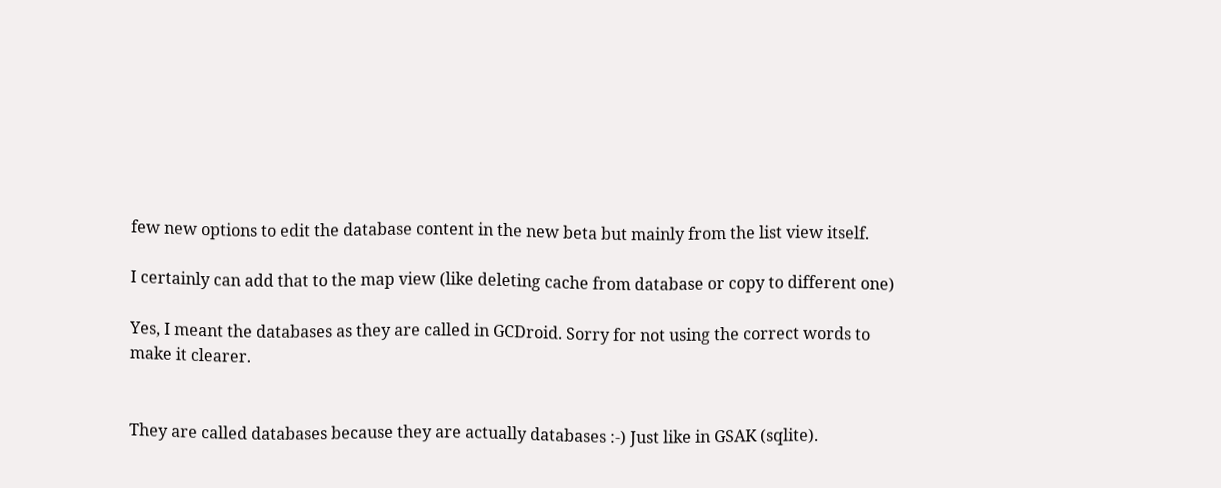few new options to edit the database content in the new beta but mainly from the list view itself.

I certainly can add that to the map view (like deleting cache from database or copy to different one)

Yes, I meant the databases as they are called in GCDroid. Sorry for not using the correct words to make it clearer.


They are called databases because they are actually databases :-) Just like in GSAK (sqlite).